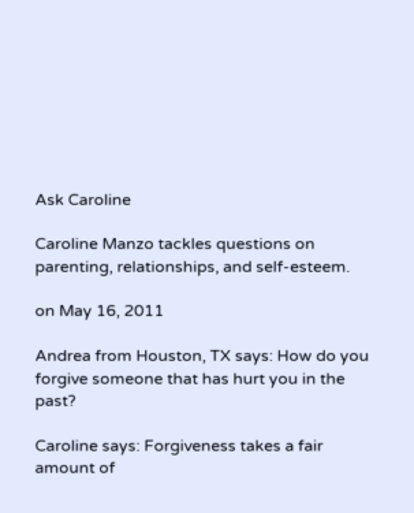Ask Caroline

Caroline Manzo tackles questions on parenting, relationships, and self-esteem.

on May 16, 2011

Andrea from Houston, TX says: How do you forgive someone that has hurt you in the past?

Caroline says: Forgiveness takes a fair amount of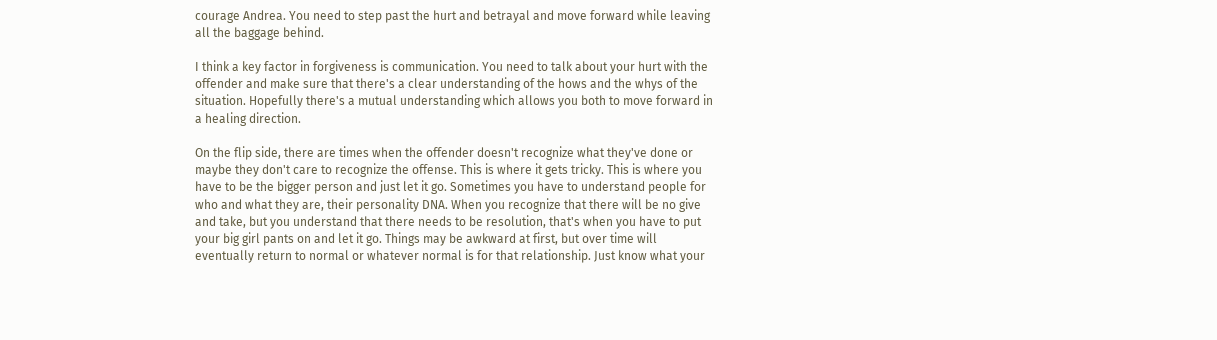courage Andrea. You need to step past the hurt and betrayal and move forward while leaving all the baggage behind.

I think a key factor in forgiveness is communication. You need to talk about your hurt with the offender and make sure that there's a clear understanding of the hows and the whys of the situation. Hopefully there's a mutual understanding which allows you both to move forward in a healing direction.

On the flip side, there are times when the offender doesn't recognize what they've done or maybe they don't care to recognize the offense. This is where it gets tricky. This is where you have to be the bigger person and just let it go. Sometimes you have to understand people for who and what they are, their personality DNA. When you recognize that there will be no give and take, but you understand that there needs to be resolution, that's when you have to put your big girl pants on and let it go. Things may be awkward at first, but over time will eventually return to normal or whatever normal is for that relationship. Just know what your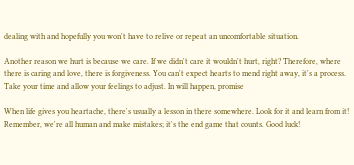dealing with and hopefully you won't have to relive or repeat an uncomfortable situation.

Another reason we hurt is because we care. If we didn't care it wouldn't hurt, right? Therefore, where there is caring and love, there is forgiveness. You can't expect hearts to mend right away, it's a process. Take your time and allow your feelings to adjust. In will happen, promise

When life gives you heartache, there's usually a lesson in there somewhere. Look for it and learn from it! Remember, we're all human and make mistakes; it's the end game that counts. Good luck!